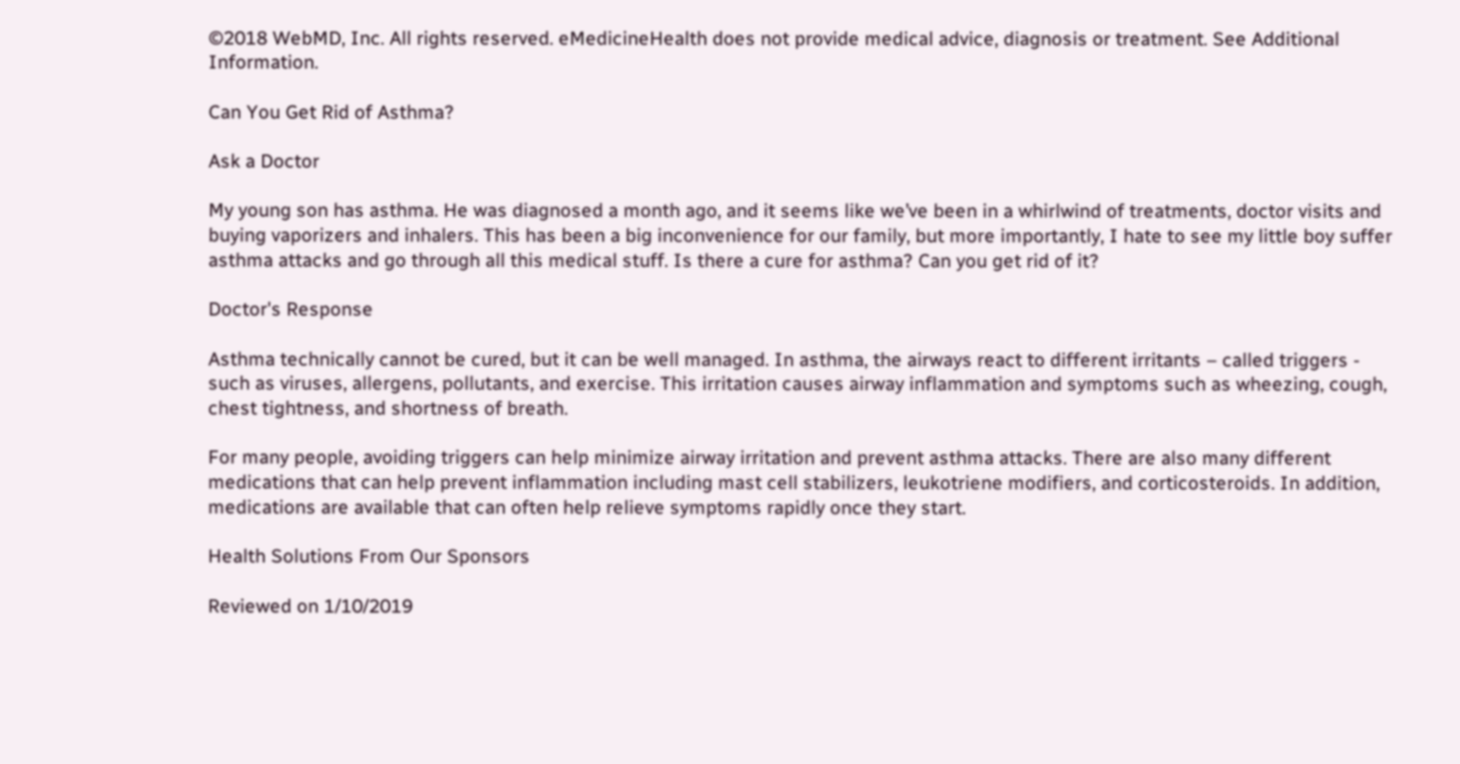©2018 WebMD, Inc. All rights reserved. eMedicineHealth does not provide medical advice, diagnosis or treatment. See Additional Information.

Can You Get Rid of Asthma?

Ask a Doctor

My young son has asthma. He was diagnosed a month ago, and it seems like we’ve been in a whirlwind of treatments, doctor visits and buying vaporizers and inhalers. This has been a big inconvenience for our family, but more importantly, I hate to see my little boy suffer asthma attacks and go through all this medical stuff. Is there a cure for asthma? Can you get rid of it?

Doctor's Response

Asthma technically cannot be cured, but it can be well managed. In asthma, the airways react to different irritants – called triggers - such as viruses, allergens, pollutants, and exercise. This irritation causes airway inflammation and symptoms such as wheezing, cough, chest tightness, and shortness of breath.

For many people, avoiding triggers can help minimize airway irritation and prevent asthma attacks. There are also many different medications that can help prevent inflammation including mast cell stabilizers, leukotriene modifiers, and corticosteroids. In addition, medications are available that can often help relieve symptoms rapidly once they start.

Health Solutions From Our Sponsors

Reviewed on 1/10/2019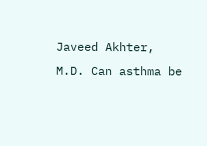Javeed Akhter, M.D. Can asthma be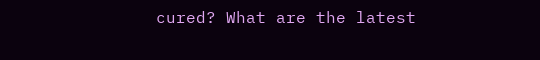cured? What are the latest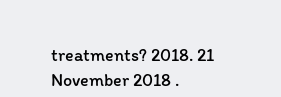treatments? 2018. 21 November 2018 .